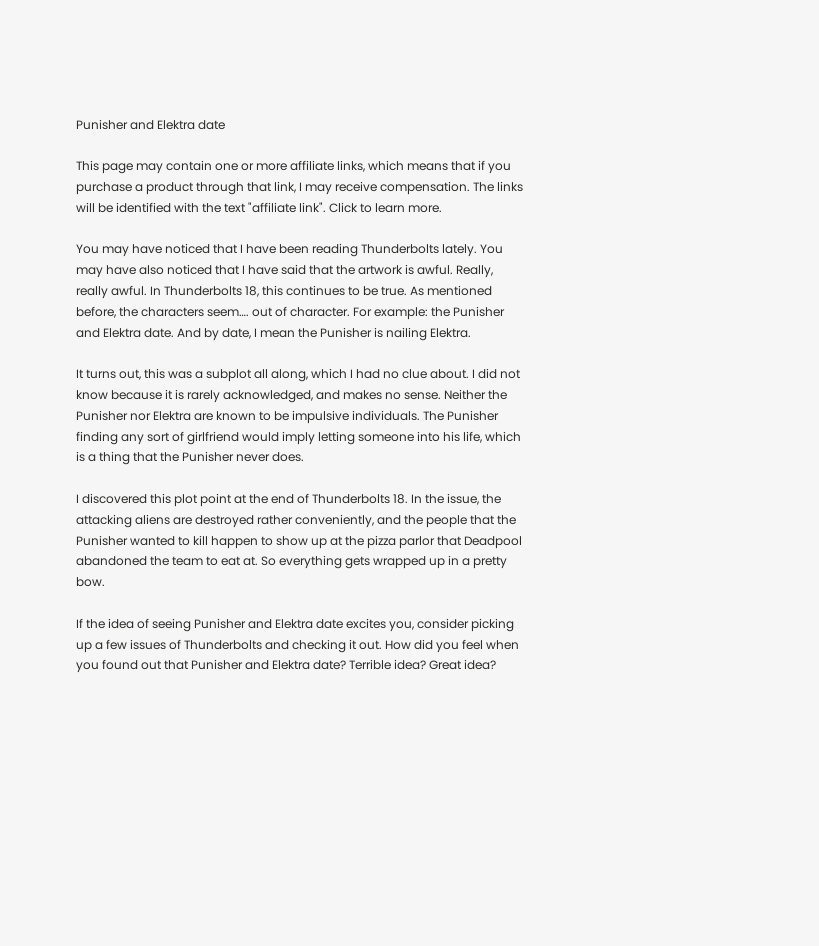Punisher and Elektra date

This page may contain one or more affiliate links, which means that if you purchase a product through that link, I may receive compensation. The links will be identified with the text "affiliate link". Click to learn more.

You may have noticed that I have been reading Thunderbolts lately. You may have also noticed that I have said that the artwork is awful. Really, really awful. In Thunderbolts 18, this continues to be true. As mentioned before, the characters seem…. out of character. For example: the Punisher and Elektra date. And by date, I mean the Punisher is nailing Elektra.

It turns out, this was a subplot all along, which I had no clue about. I did not know because it is rarely acknowledged, and makes no sense. Neither the Punisher nor Elektra are known to be impulsive individuals. The Punisher finding any sort of girlfriend would imply letting someone into his life, which is a thing that the Punisher never does.

I discovered this plot point at the end of Thunderbolts 18. In the issue, the attacking aliens are destroyed rather conveniently, and the people that the Punisher wanted to kill happen to show up at the pizza parlor that Deadpool abandoned the team to eat at. So everything gets wrapped up in a pretty bow.

If the idea of seeing Punisher and Elektra date excites you, consider picking up a few issues of Thunderbolts and checking it out. How did you feel when you found out that Punisher and Elektra date? Terrible idea? Great idea?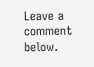Leave a comment below.